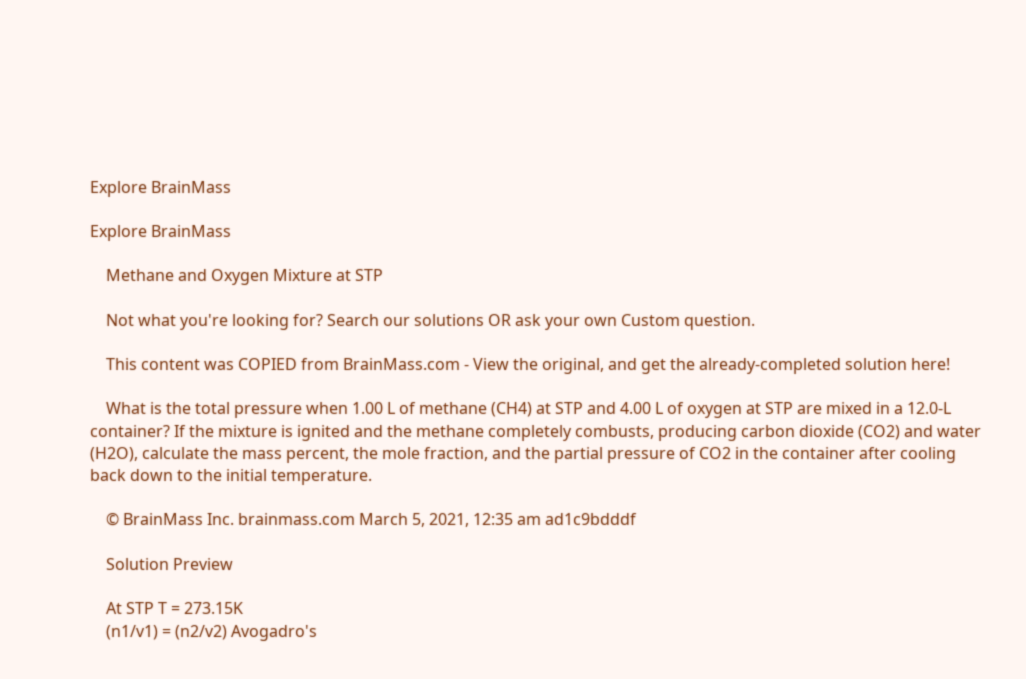Explore BrainMass

Explore BrainMass

    Methane and Oxygen Mixture at STP

    Not what you're looking for? Search our solutions OR ask your own Custom question.

    This content was COPIED from BrainMass.com - View the original, and get the already-completed solution here!

    What is the total pressure when 1.00 L of methane (CH4) at STP and 4.00 L of oxygen at STP are mixed in a 12.0-L container? If the mixture is ignited and the methane completely combusts, producing carbon dioxide (CO2) and water (H2O), calculate the mass percent, the mole fraction, and the partial pressure of CO2 in the container after cooling back down to the initial temperature.

    © BrainMass Inc. brainmass.com March 5, 2021, 12:35 am ad1c9bdddf

    Solution Preview

    At STP T = 273.15K
    (n1/v1) = (n2/v2) Avogadro's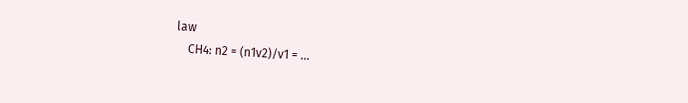law
    CH4: n2 = (n1v2)/v1 = ...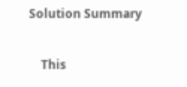Solution Summary

    This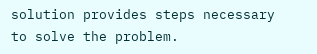solution provides steps necessary to solve the problem.